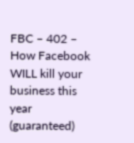FBC – 402 – How Facebook WILL kill your business this year (guaranteed)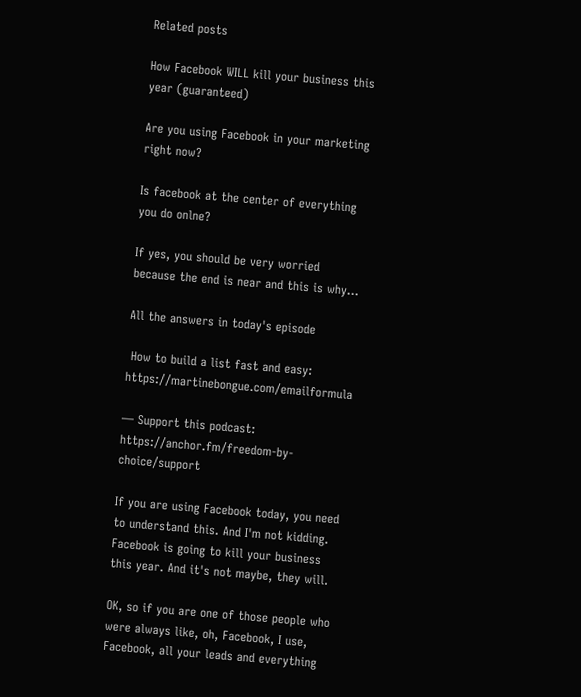Related posts

How Facebook WILL kill your business this year (guaranteed)

Are you using Facebook in your marketing right now?

Is facebook at the center of everything you do onlne?

If yes, you should be very worried because the end is near and this is why…

All the answers in today's episode

 How to build a list fast and easy: https://martinebongue.com/emailformula

— Support this podcast: https://anchor.fm/freedom-by-choice/support

If you are using Facebook today, you need to understand this. And I'm not kidding. Facebook is going to kill your business this year. And it's not maybe, they will.

OK, so if you are one of those people who were always like, oh, Facebook, I use, Facebook, all your leads and everything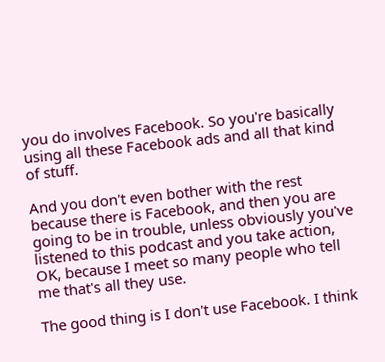you do involves Facebook. So you're basically using all these Facebook ads and all that kind of stuff.

And you don't even bother with the rest because there is Facebook, and then you are going to be in trouble, unless obviously you've listened to this podcast and you take action, OK, because I meet so many people who tell me that's all they use.

The good thing is I don't use Facebook. I think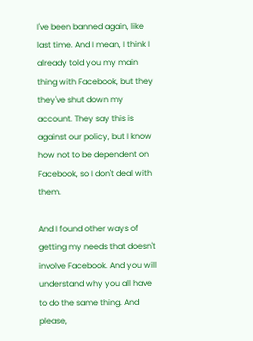I've been banned again, like last time. And I mean, I think I already told you my main thing with Facebook, but they they've shut down my account. They say this is against our policy, but I know how not to be dependent on Facebook, so I don't deal with them.

And I found other ways of getting my needs that doesn't involve Facebook. And you will understand why you all have to do the same thing. And please,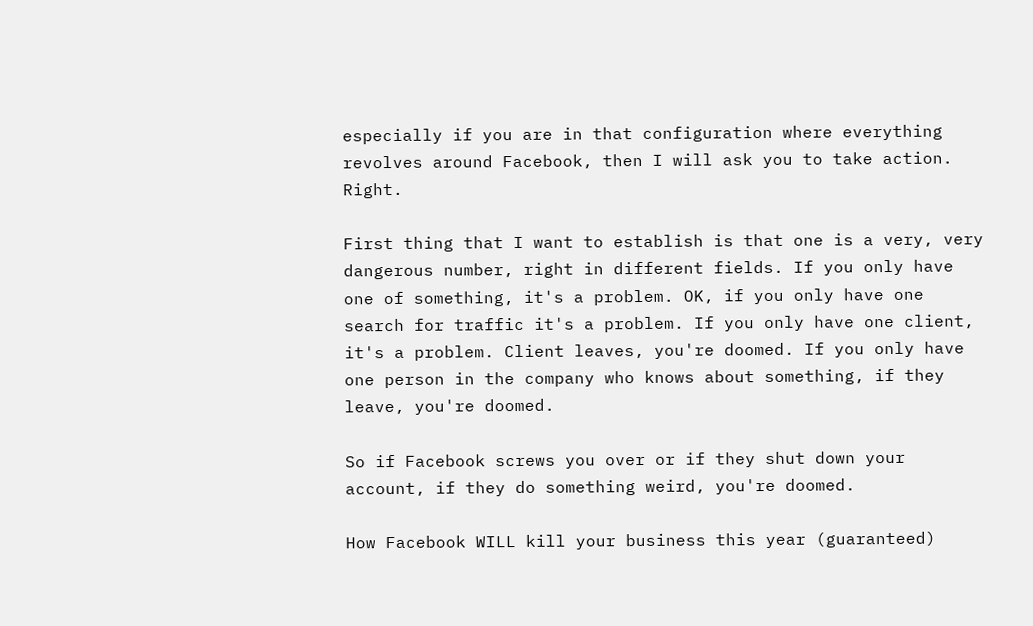especially if you are in that configuration where everything revolves around Facebook, then I will ask you to take action. Right.

First thing that I want to establish is that one is a very, very dangerous number, right in different fields. If you only have one of something, it's a problem. OK, if you only have one search for traffic it's a problem. If you only have one client, it's a problem. Client leaves, you're doomed. If you only have one person in the company who knows about something, if they leave, you're doomed.

So if Facebook screws you over or if they shut down your account, if they do something weird, you're doomed.

How Facebook WILL kill your business this year (guaranteed)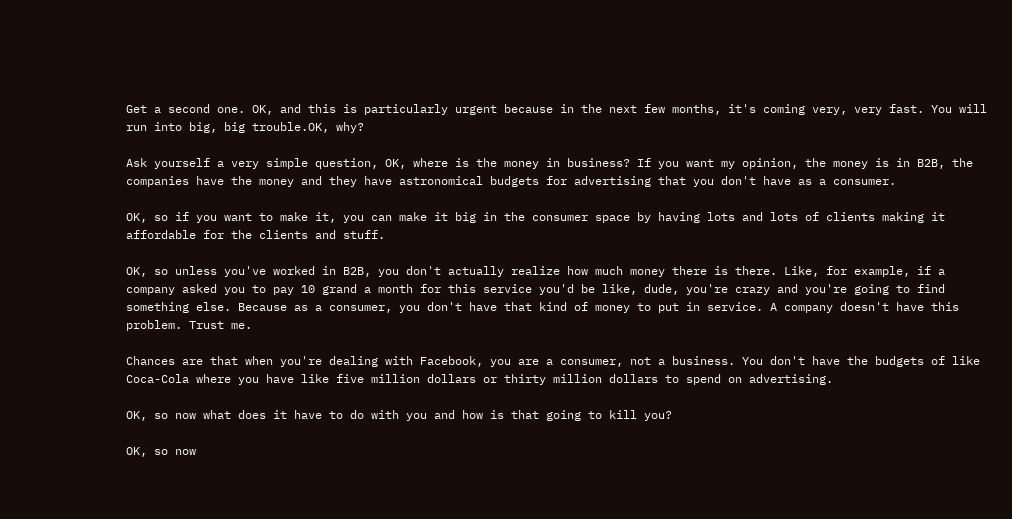Get a second one. OK, and this is particularly urgent because in the next few months, it's coming very, very fast. You will run into big, big trouble.OK, why?

Ask yourself a very simple question, OK, where is the money in business? If you want my opinion, the money is in B2B, the companies have the money and they have astronomical budgets for advertising that you don't have as a consumer.

OK, so if you want to make it, you can make it big in the consumer space by having lots and lots of clients making it affordable for the clients and stuff.

OK, so unless you've worked in B2B, you don't actually realize how much money there is there. Like, for example, if a company asked you to pay 10 grand a month for this service you'd be like, dude, you're crazy and you're going to find something else. Because as a consumer, you don't have that kind of money to put in service. A company doesn't have this problem. Trust me.

Chances are that when you're dealing with Facebook, you are a consumer, not a business. You don't have the budgets of like Coca-Cola where you have like five million dollars or thirty million dollars to spend on advertising.

OK, so now what does it have to do with you and how is that going to kill you?

OK, so now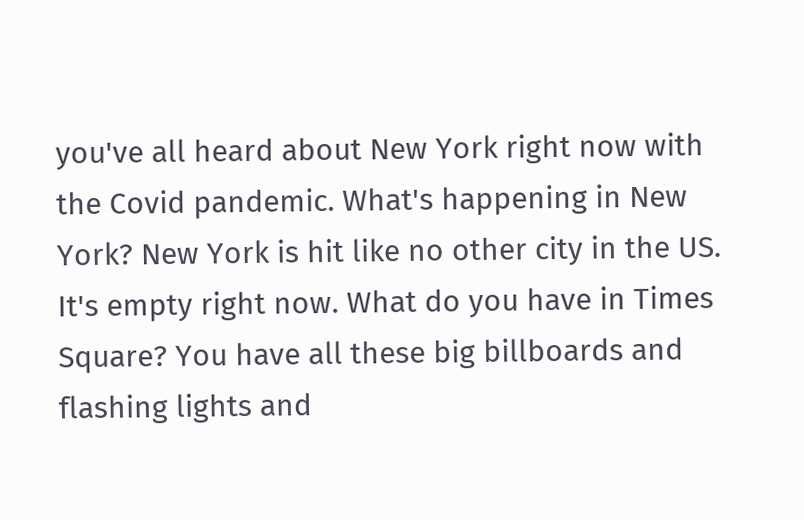you've all heard about New York right now with the Covid pandemic. What's happening in New York? New York is hit like no other city in the US. It's empty right now. What do you have in Times Square? You have all these big billboards and flashing lights and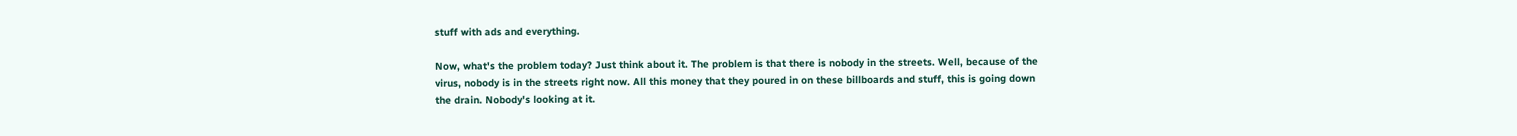stuff with ads and everything.

Now, what's the problem today? Just think about it. The problem is that there is nobody in the streets. Well, because of the virus, nobody is in the streets right now. All this money that they poured in on these billboards and stuff, this is going down the drain. Nobody's looking at it.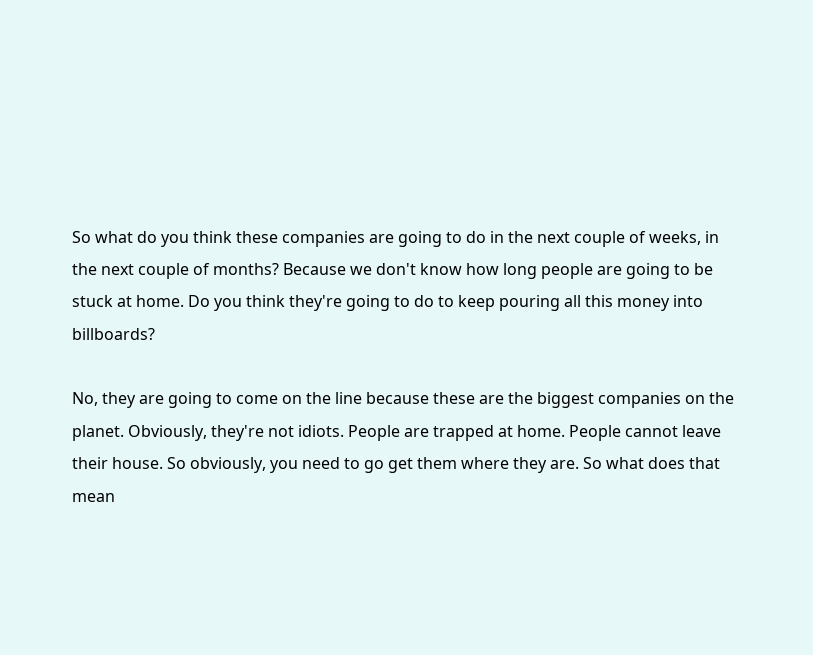So what do you think these companies are going to do in the next couple of weeks, in the next couple of months? Because we don't know how long people are going to be stuck at home. Do you think they're going to do to keep pouring all this money into billboards?

No, they are going to come on the line because these are the biggest companies on the planet. Obviously, they're not idiots. People are trapped at home. People cannot leave their house. So obviously, you need to go get them where they are. So what does that mean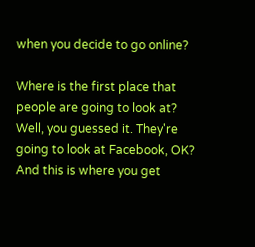when you decide to go online?

Where is the first place that people are going to look at? Well, you guessed it. They're going to look at Facebook, OK? And this is where you get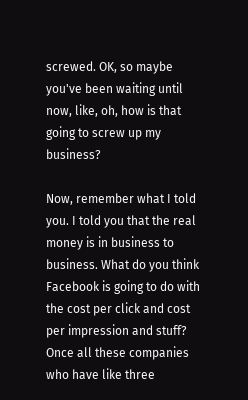screwed. OK, so maybe you've been waiting until now, like, oh, how is that going to screw up my business?

Now, remember what I told you. I told you that the real money is in business to business. What do you think Facebook is going to do with the cost per click and cost per impression and stuff? Once all these companies who have like three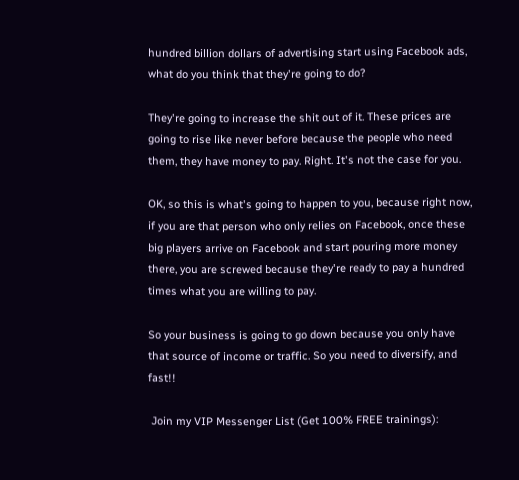hundred billion dollars of advertising start using Facebook ads, what do you think that they're going to do?

They're going to increase the shit out of it. These prices are going to rise like never before because the people who need them, they have money to pay. Right. It's not the case for you.

OK, so this is what's going to happen to you, because right now, if you are that person who only relies on Facebook, once these big players arrive on Facebook and start pouring more money there, you are screwed because they're ready to pay a hundred times what you are willing to pay.

So your business is going to go down because you only have that source of income or traffic. So you need to diversify, and fast!!

 Join my VIP Messenger List (Get 100% FREE trainings):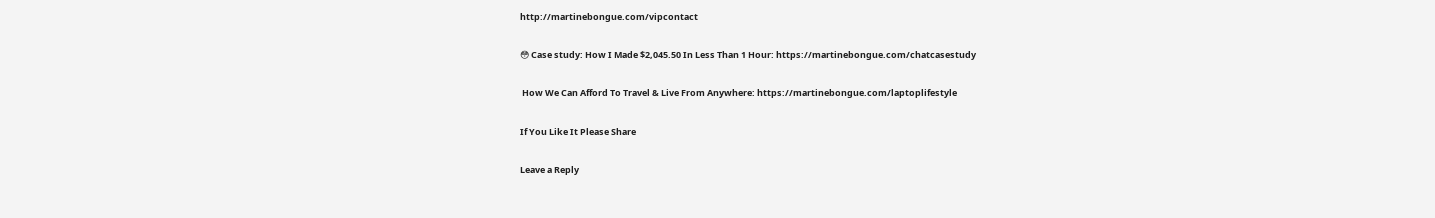http://martinebongue.com/vipcontact

😳 Case study: How I Made $2,045.50 In Less Than 1 Hour: https://martinebongue.com/chatcasestudy

 How We Can Afford To Travel & Live From Anywhere: https://martinebongue.com/laptoplifestyle

If You Like It Please Share

Leave a Reply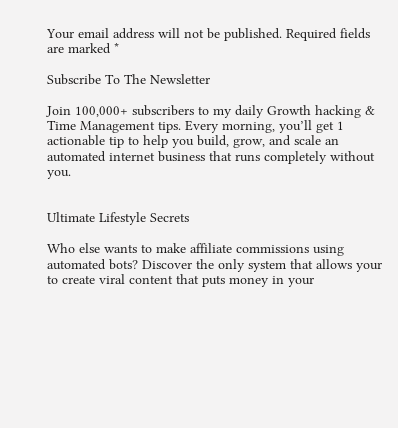Your email address will not be published. Required fields are marked *

Subscribe To The Newsletter

Join 100,000+ subscribers to my daily Growth hacking & Time Management tips. Every morning, you’ll get 1 actionable tip to help you build, grow, and scale an automated internet business that runs completely without you.


Ultimate Lifestyle Secrets

Who else wants to make affiliate commissions using automated bots? Discover the only system that allows your to create viral content that puts money in your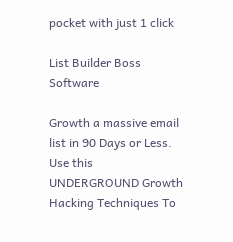pocket with just 1 click

List Builder Boss Software

Growth a massive email list in 90 Days or Less. Use this UNDERGROUND Growth Hacking Techniques To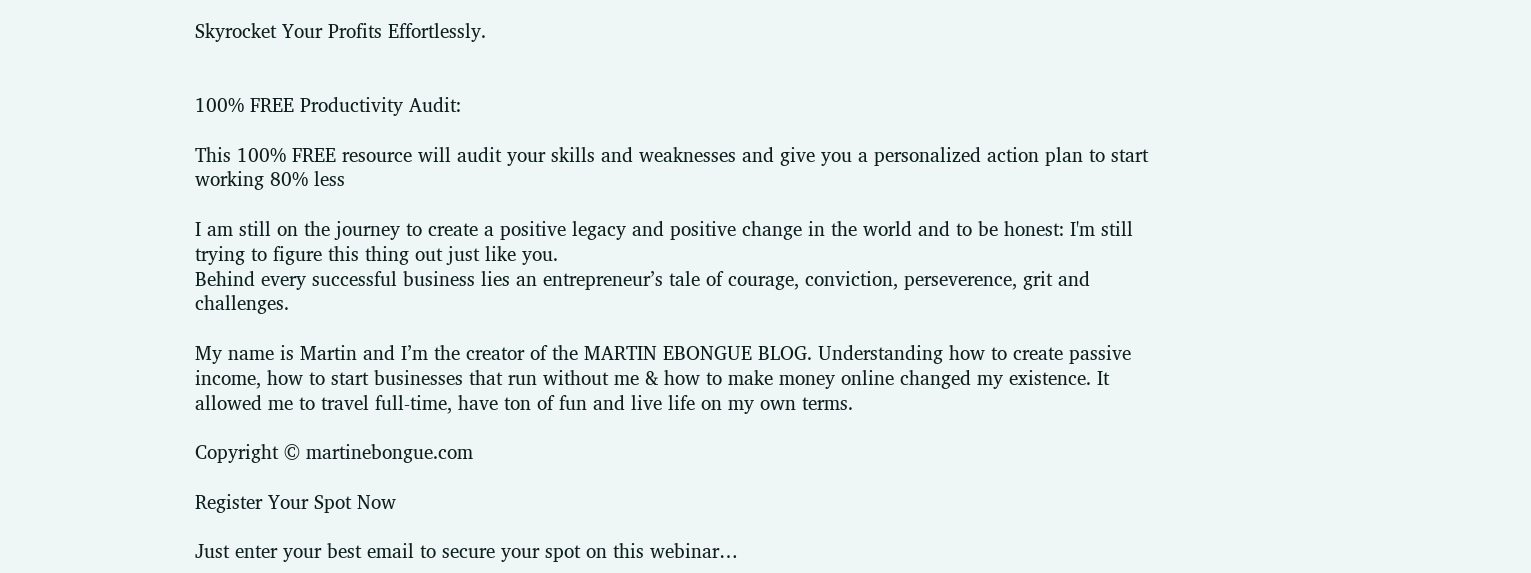Skyrocket Your Profits Effortlessly.


100% FREE Productivity Audit:

This 100% FREE resource will audit your skills and weaknesses and give you a personalized action plan to start working 80% less

I am still on the journey to create a positive legacy and positive change in the world and to be honest: I'm still trying to figure this thing out just like you.
Behind every successful business lies an entrepreneur’s tale of courage, conviction, perseverence, grit and challenges.

My name is Martin and I’m the creator of the MARTIN EBONGUE BLOG. Understanding how to create passive income, how to start businesses that run without me & how to make money online changed my existence. It allowed me to travel full-time, have ton of fun and live life on my own terms.

Copyright © martinebongue.com

Register Your Spot Now

Just enter your best email to secure your spot on this webinar…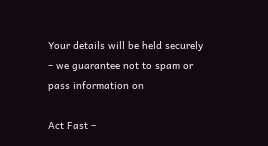Your details will be held securely – we guarantee not to spam or pass information on

Act Fast –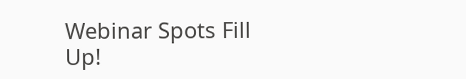Webinar Spots Fill Up!